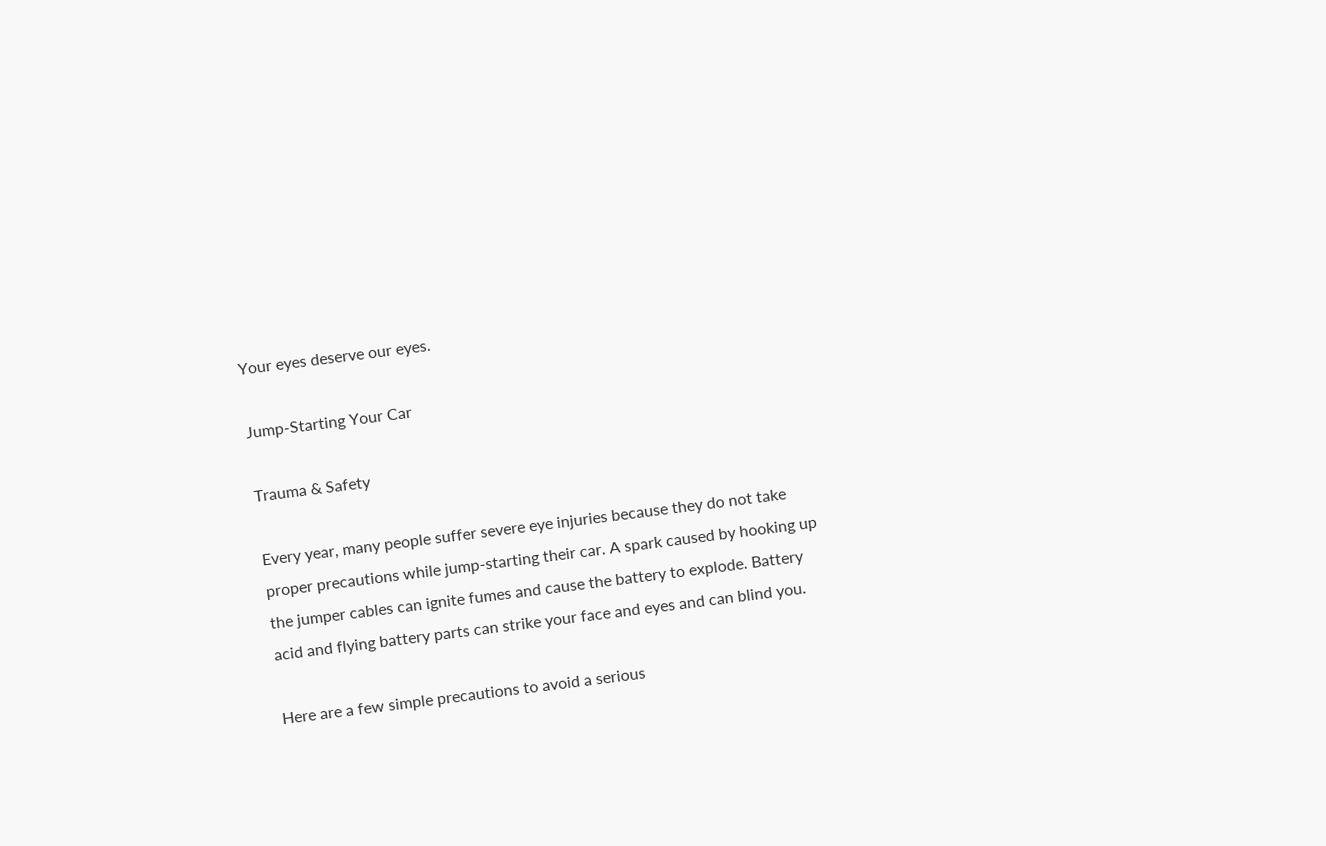Your eyes deserve our eyes.

Jump-Starting Your Car

Trauma & Safety

Every year, many people suffer severe eye injuries because they do not take proper precautions while jump-starting their car. A spark caused by hooking up the jumper cables can ignite fumes and cause the battery to explode. Battery acid and flying battery parts can strike your face and eyes and can blind you.

Here are a few simple precautions to avoid a serious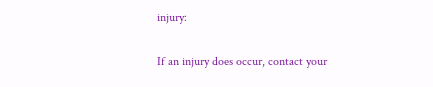injury:

If an injury does occur, contact your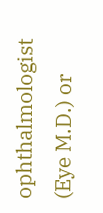ophthalmologist (Eye M.D.) or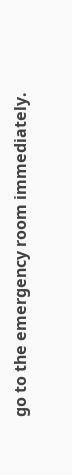go to the emergency room immediately.